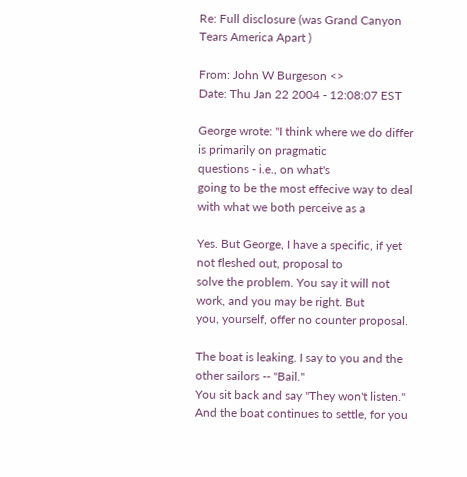Re: Full disclosure (was Grand Canyon Tears America Apart )

From: John W Burgeson <>
Date: Thu Jan 22 2004 - 12:08:07 EST

George wrote: "I think where we do differ is primarily on pragmatic
questions - i.e., on what's
going to be the most effecive way to deal with what we both perceive as a

Yes. But George, I have a specific, if yet not fleshed out, proposal to
solve the problem. You say it will not work, and you may be right. But
you, yourself, offer no counter proposal.

The boat is leaking. I say to you and the other sailors -- "Bail."
You sit back and say "They won't listen."
And the boat continues to settle, for you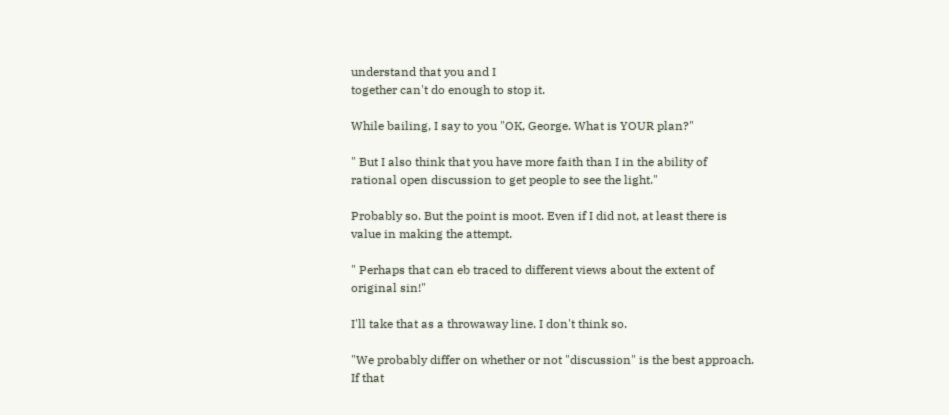understand that you and I
together can't do enough to stop it.

While bailing, I say to you "OK, George. What is YOUR plan?"

" But I also think that you have more faith than I in the ability of
rational open discussion to get people to see the light."

Probably so. But the point is moot. Even if I did not, at least there is
value in making the attempt.

" Perhaps that can eb traced to different views about the extent of
original sin!"

I'll take that as a throwaway line. I don't think so.

"We probably differ on whether or not "discussion" is the best approach.
If that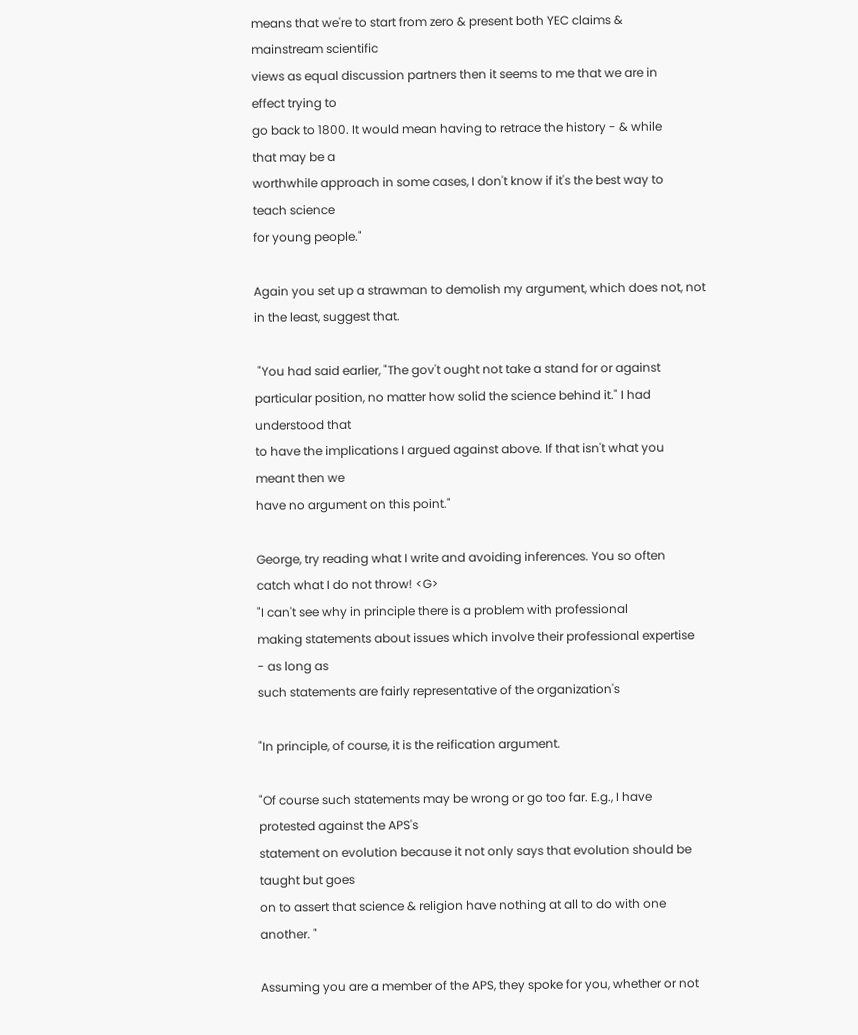means that we're to start from zero & present both YEC claims &
mainstream scientific
views as equal discussion partners then it seems to me that we are in
effect trying to
go back to 1800. It would mean having to retrace the history - & while
that may be a
worthwhile approach in some cases, I don't know if it's the best way to
teach science
for young people."

Again you set up a strawman to demolish my argument, which does not, not
in the least, suggest that.

 "You had said earlier, "The gov't ought not take a stand for or against
particular position, no matter how solid the science behind it." I had
understood that
to have the implications I argued against above. If that isn't what you
meant then we
have no argument on this point."

George, try reading what I write and avoiding inferences. You so often
catch what I do not throw! <G>
"I can't see why in principle there is a problem with professional
making statements about issues which involve their professional expertise
- as long as
such statements are fairly representative of the organization's

"In principle, of course, it is the reification argument.

"Of course such statements may be wrong or go too far. E.g., I have
protested against the APS's
statement on evolution because it not only says that evolution should be
taught but goes
on to assert that science & religion have nothing at all to do with one
another. "

Assuming you are a member of the APS, they spoke for you, whether or not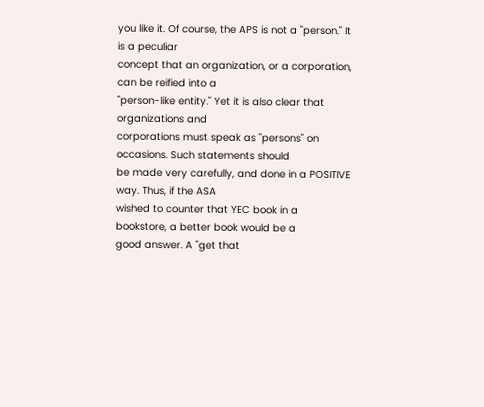you like it. Of course, the APS is not a "person." It is a peculiar
concept that an organization, or a corporation, can be reified into a
"person-like entity." Yet it is also clear that organizations and
corporations must speak as "persons" on occasions. Such statements should
be made very carefully, and done in a POSITIVE way. Thus, if the ASA
wished to counter that YEC book in a bookstore, a better book would be a
good answer. A "get that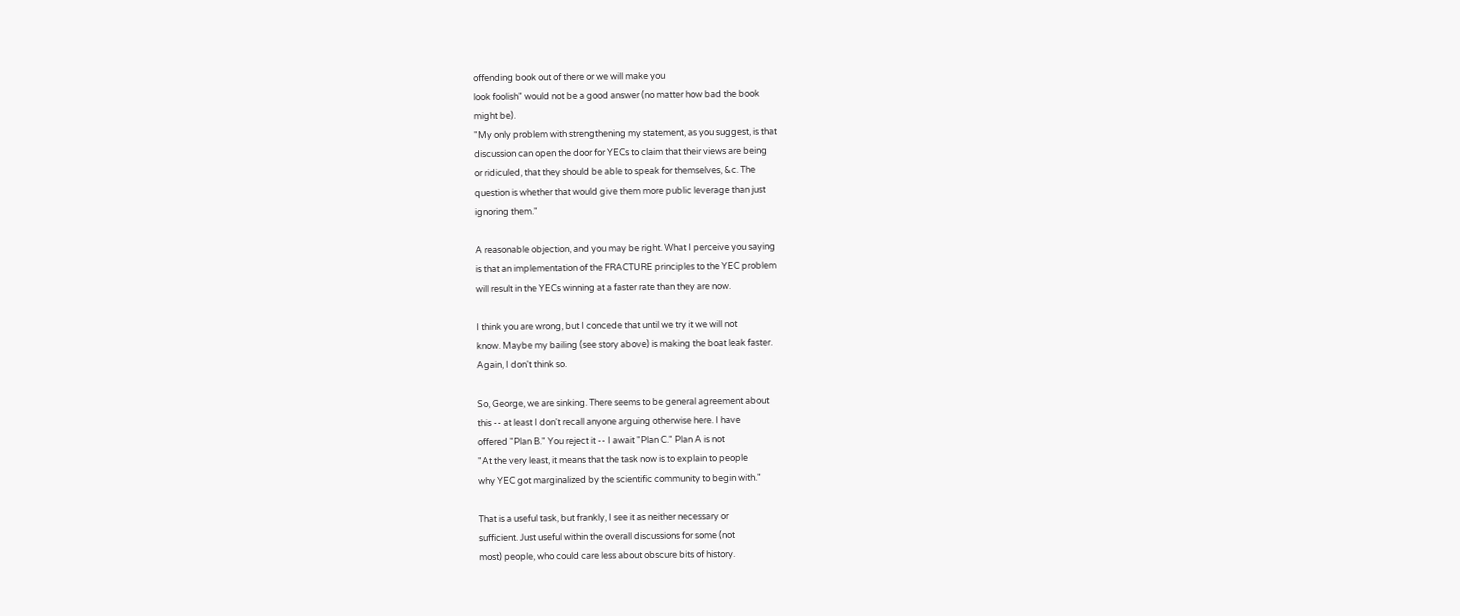offending book out of there or we will make you
look foolish" would not be a good answer (no matter how bad the book
might be).
"My only problem with strengthening my statement, as you suggest, is that
discussion can open the door for YECs to claim that their views are being
or ridiculed, that they should be able to speak for themselves, &c. The
question is whether that would give them more public leverage than just
ignoring them."

A reasonable objection, and you may be right. What I perceive you saying
is that an implementation of the FRACTURE principles to the YEC problem
will result in the YECs winning at a faster rate than they are now.

I think you are wrong, but I concede that until we try it we will not
know. Maybe my bailing (see story above) is making the boat leak faster.
Again, I don't think so.

So, George, we are sinking. There seems to be general agreement about
this -- at least I don't recall anyone arguing otherwise here. I have
offered "Plan B." You reject it -- I await "Plan C." Plan A is not
"At the very least, it means that the task now is to explain to people
why YEC got marginalized by the scientific community to begin with."

That is a useful task, but frankly, I see it as neither necessary or
sufficient. Just useful within the overall discussions for some (not
most) people, who could care less about obscure bits of history.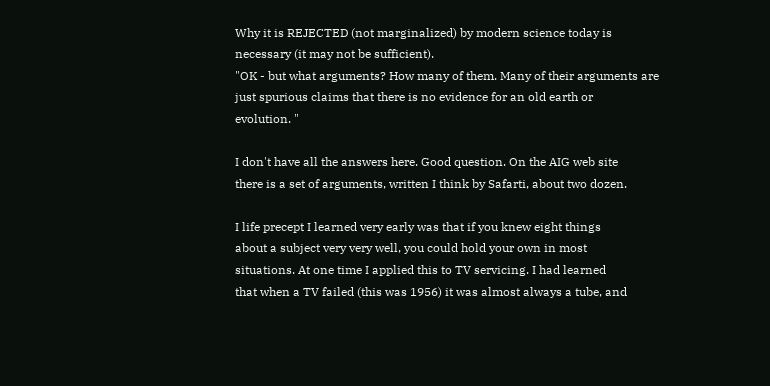Why it is REJECTED (not marginalized) by modern science today is
necessary (it may not be sufficient).
"OK - but what arguments? How many of them. Many of their arguments are
just spurious claims that there is no evidence for an old earth or
evolution. "

I don't have all the answers here. Good question. On the AIG web site
there is a set of arguments, written I think by Safarti, about two dozen.

I life precept I learned very early was that if you knew eight things
about a subject very very well, you could hold your own in most
situations. At one time I applied this to TV servicing. I had learned
that when a TV failed (this was 1956) it was almost always a tube, and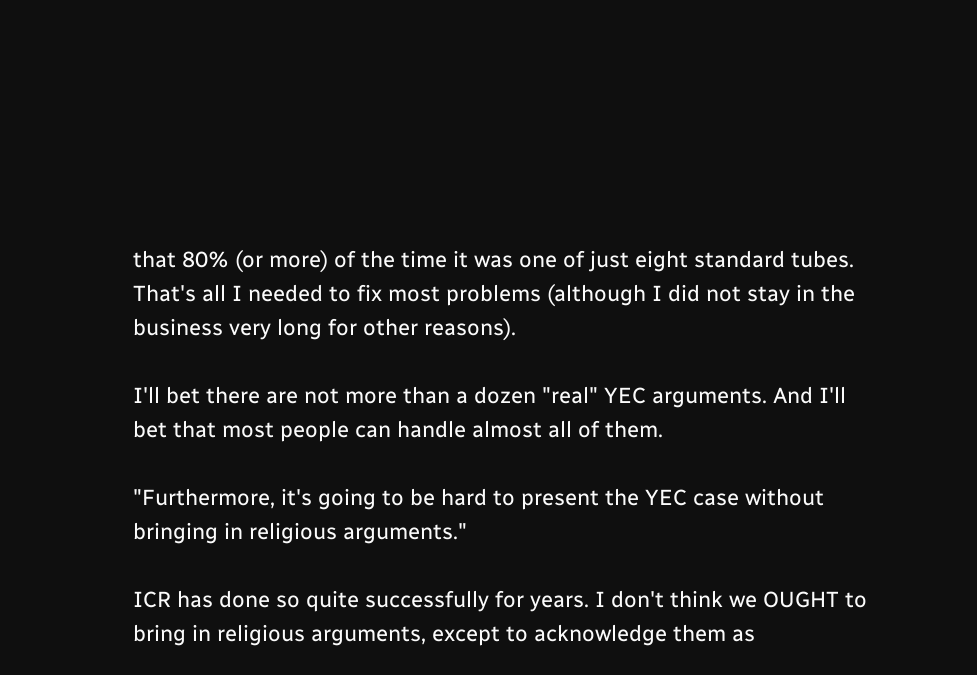that 80% (or more) of the time it was one of just eight standard tubes.
That's all I needed to fix most problems (although I did not stay in the
business very long for other reasons).

I'll bet there are not more than a dozen "real" YEC arguments. And I'll
bet that most people can handle almost all of them.

"Furthermore, it's going to be hard to present the YEC case without
bringing in religious arguments."

ICR has done so quite successfully for years. I don't think we OUGHT to
bring in religious arguments, except to acknowledge them as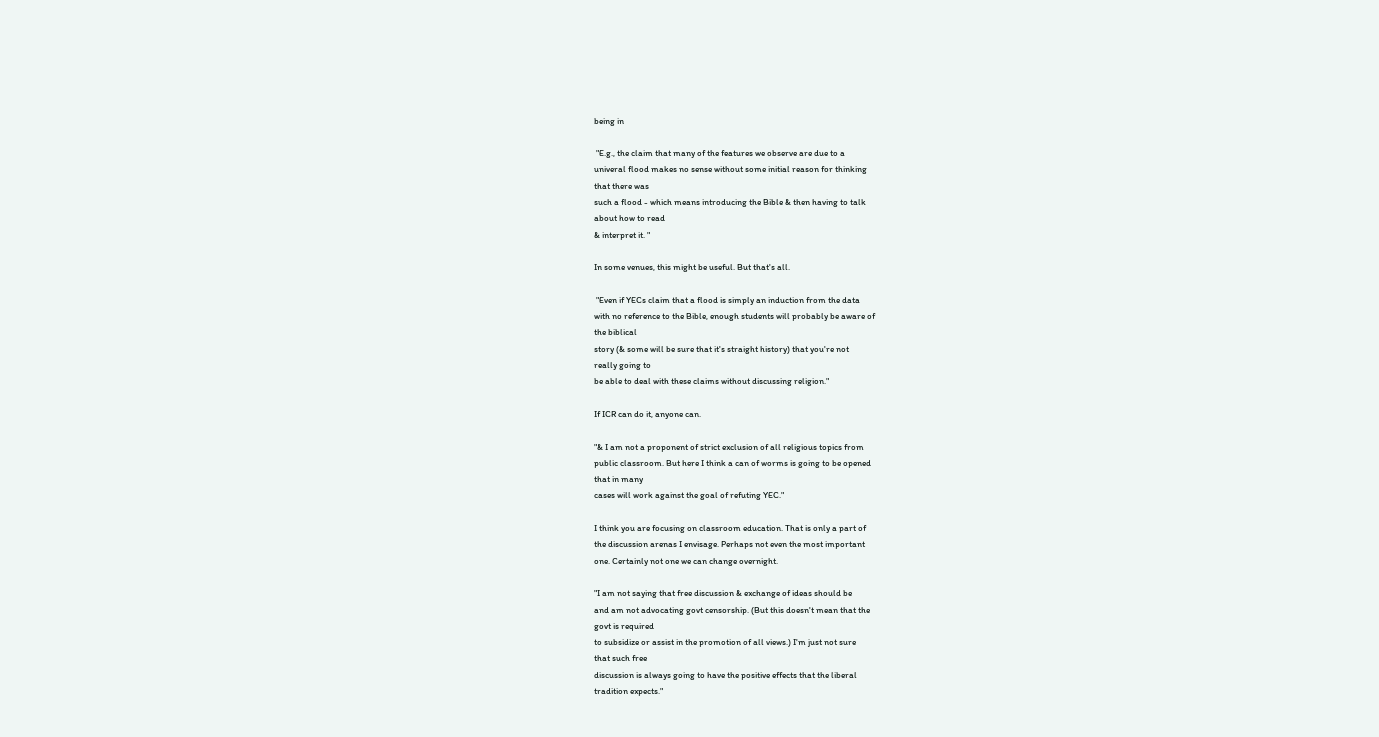being in

 "E.g., the claim that many of the features we observe are due to a
univeral flood makes no sense without some initial reason for thinking
that there was
such a flood - which means introducing the Bible & then having to talk
about how to read
& interpret it. "

In some venues, this might be useful. But that's all.

 "Even if YECs claim that a flood is simply an induction from the data
with no reference to the Bible, enough students will probably be aware of
the biblical
story (& some will be sure that it's straight history) that you're not
really going to
be able to deal with these claims without discussing religion."

If ICR can do it, anyone can.

"& I am not a proponent of strict exclusion of all religious topics from
public classroom. But here I think a can of worms is going to be opened
that in many
cases will work against the goal of refuting YEC."

I think you are focusing on classroom education. That is only a part of
the discussion arenas I envisage. Perhaps not even the most important
one. Certainly not one we can change overnight.

"I am not saying that free discussion & exchange of ideas should be
and am not advocating govt censorship. (But this doesn't mean that the
govt is required
to subsidize or assist in the promotion of all views.) I'm just not sure
that such free
discussion is always going to have the positive effects that the liberal
tradition expects."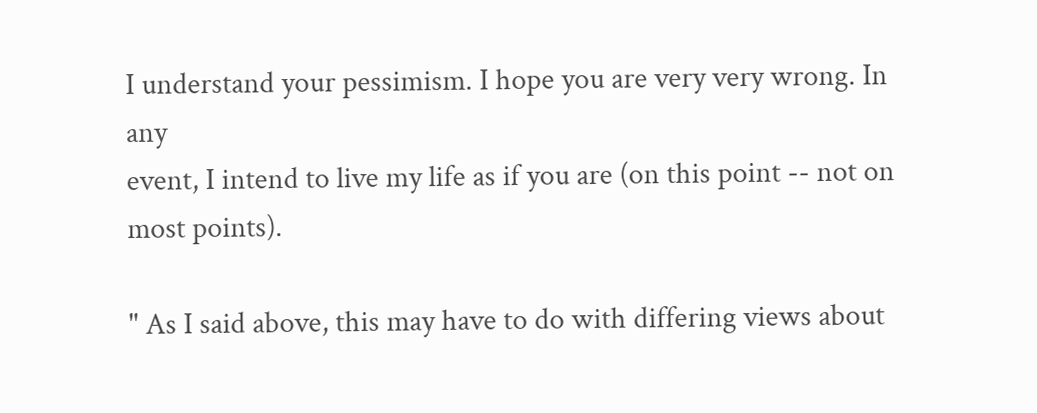I understand your pessimism. I hope you are very very wrong. In any
event, I intend to live my life as if you are (on this point -- not on
most points).

" As I said above, this may have to do with differing views about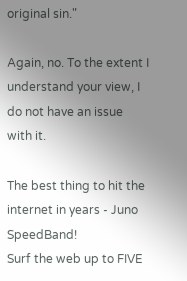original sin."

Again, no. To the extent I understand your view, I do not have an issue
with it.

The best thing to hit the internet in years - Juno SpeedBand!
Surf the web up to FIVE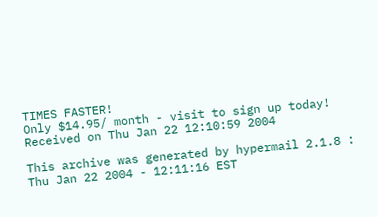TIMES FASTER!
Only $14.95/ month - visit to sign up today!
Received on Thu Jan 22 12:10:59 2004

This archive was generated by hypermail 2.1.8 : Thu Jan 22 2004 - 12:11:16 EST